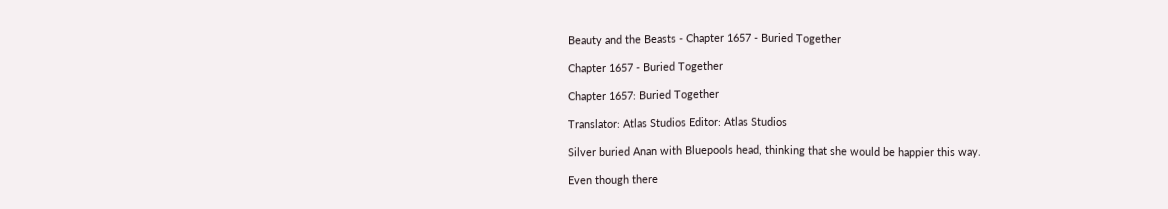Beauty and the Beasts - Chapter 1657 - Buried Together

Chapter 1657 - Buried Together

Chapter 1657: Buried Together

Translator: Atlas Studios Editor: Atlas Studios

Silver buried Anan with Bluepools head, thinking that she would be happier this way.

Even though there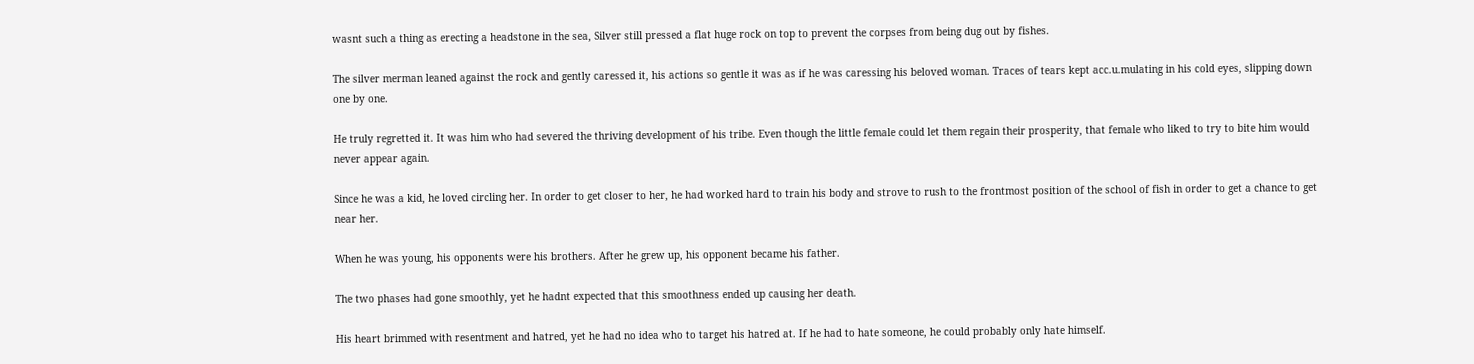wasnt such a thing as erecting a headstone in the sea, Silver still pressed a flat huge rock on top to prevent the corpses from being dug out by fishes.

The silver merman leaned against the rock and gently caressed it, his actions so gentle it was as if he was caressing his beloved woman. Traces of tears kept acc.u.mulating in his cold eyes, slipping down one by one.

He truly regretted it. It was him who had severed the thriving development of his tribe. Even though the little female could let them regain their prosperity, that female who liked to try to bite him would never appear again.

Since he was a kid, he loved circling her. In order to get closer to her, he had worked hard to train his body and strove to rush to the frontmost position of the school of fish in order to get a chance to get near her.

When he was young, his opponents were his brothers. After he grew up, his opponent became his father.

The two phases had gone smoothly, yet he hadnt expected that this smoothness ended up causing her death.

His heart brimmed with resentment and hatred, yet he had no idea who to target his hatred at. If he had to hate someone, he could probably only hate himself.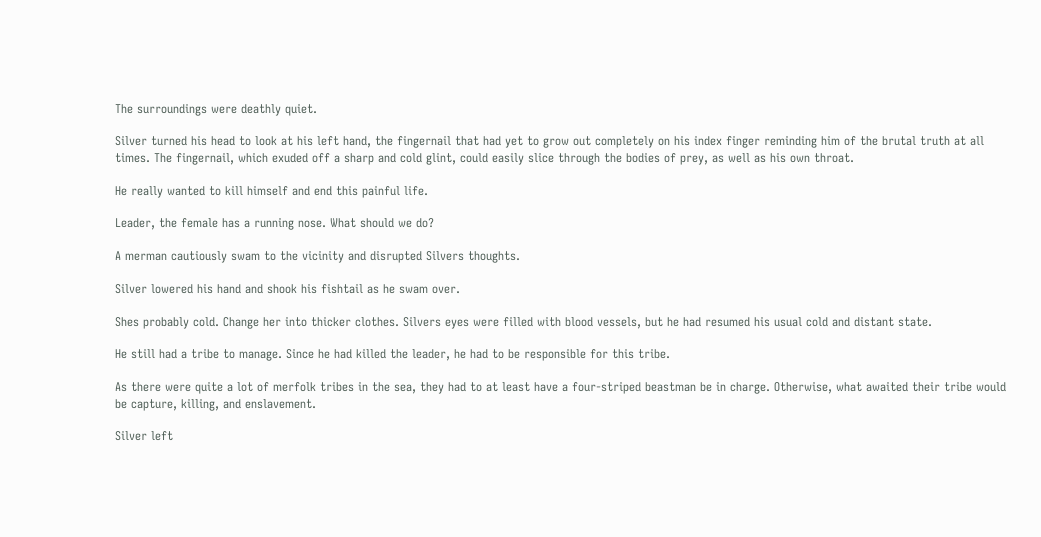The surroundings were deathly quiet.

Silver turned his head to look at his left hand, the fingernail that had yet to grow out completely on his index finger reminding him of the brutal truth at all times. The fingernail, which exuded off a sharp and cold glint, could easily slice through the bodies of prey, as well as his own throat.

He really wanted to kill himself and end this painful life.

Leader, the female has a running nose. What should we do?

A merman cautiously swam to the vicinity and disrupted Silvers thoughts.

Silver lowered his hand and shook his fishtail as he swam over.

Shes probably cold. Change her into thicker clothes. Silvers eyes were filled with blood vessels, but he had resumed his usual cold and distant state.

He still had a tribe to manage. Since he had killed the leader, he had to be responsible for this tribe.

As there were quite a lot of merfolk tribes in the sea, they had to at least have a four-striped beastman be in charge. Otherwise, what awaited their tribe would be capture, killing, and enslavement.

Silver left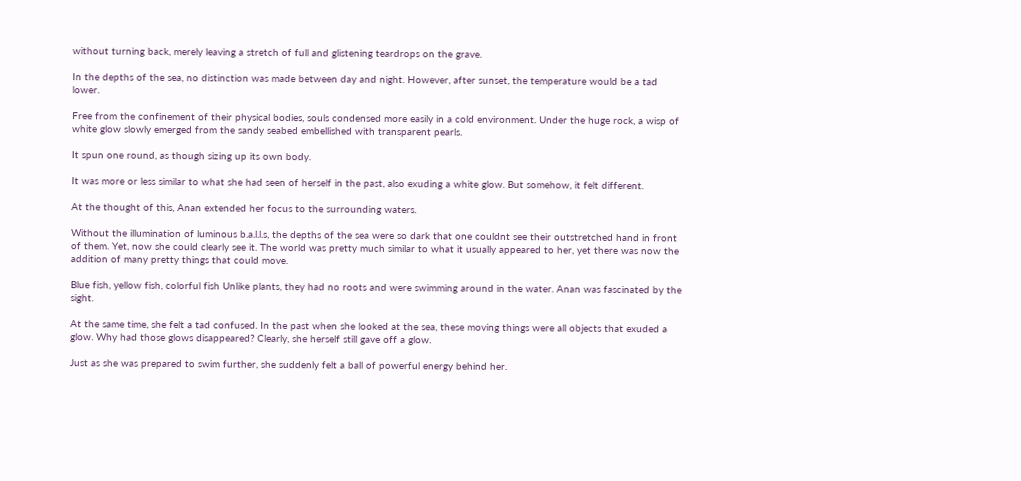without turning back, merely leaving a stretch of full and glistening teardrops on the grave.

In the depths of the sea, no distinction was made between day and night. However, after sunset, the temperature would be a tad lower.

Free from the confinement of their physical bodies, souls condensed more easily in a cold environment. Under the huge rock, a wisp of white glow slowly emerged from the sandy seabed embellished with transparent pearls.

It spun one round, as though sizing up its own body.

It was more or less similar to what she had seen of herself in the past, also exuding a white glow. But somehow, it felt different.

At the thought of this, Anan extended her focus to the surrounding waters.

Without the illumination of luminous b.a.l.l.s, the depths of the sea were so dark that one couldnt see their outstretched hand in front of them. Yet, now she could clearly see it. The world was pretty much similar to what it usually appeared to her, yet there was now the addition of many pretty things that could move.

Blue fish, yellow fish, colorful fish Unlike plants, they had no roots and were swimming around in the water. Anan was fascinated by the sight.

At the same time, she felt a tad confused. In the past when she looked at the sea, these moving things were all objects that exuded a glow. Why had those glows disappeared? Clearly, she herself still gave off a glow.

Just as she was prepared to swim further, she suddenly felt a ball of powerful energy behind her.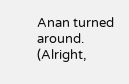Anan turned around. (Alright,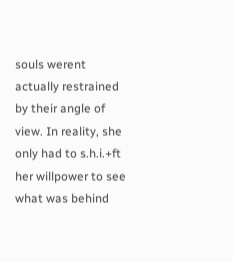souls werent actually restrained by their angle of view. In reality, she only had to s.h.i.+ft her willpower to see what was behind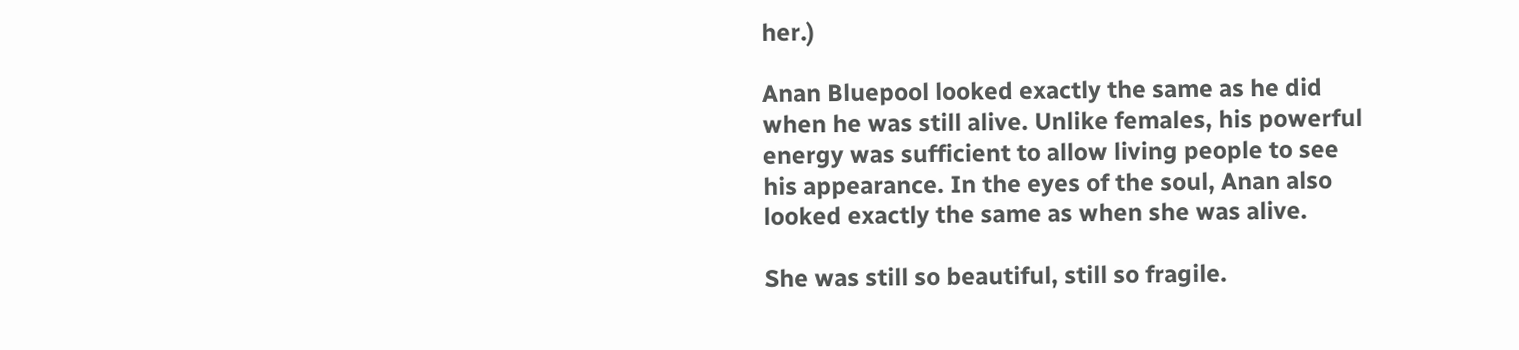her.)

Anan Bluepool looked exactly the same as he did when he was still alive. Unlike females, his powerful energy was sufficient to allow living people to see his appearance. In the eyes of the soul, Anan also looked exactly the same as when she was alive.

She was still so beautiful, still so fragile.